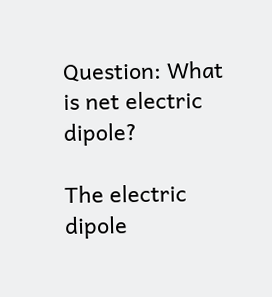Question: What is net electric dipole?

The electric dipole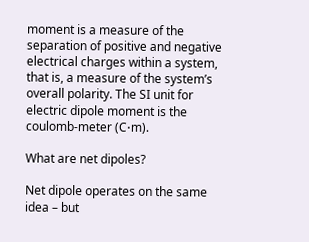moment is a measure of the separation of positive and negative electrical charges within a system, that is, a measure of the system’s overall polarity. The SI unit for electric dipole moment is the coulomb-meter (C⋅m).

What are net dipoles?

Net dipole operates on the same idea – but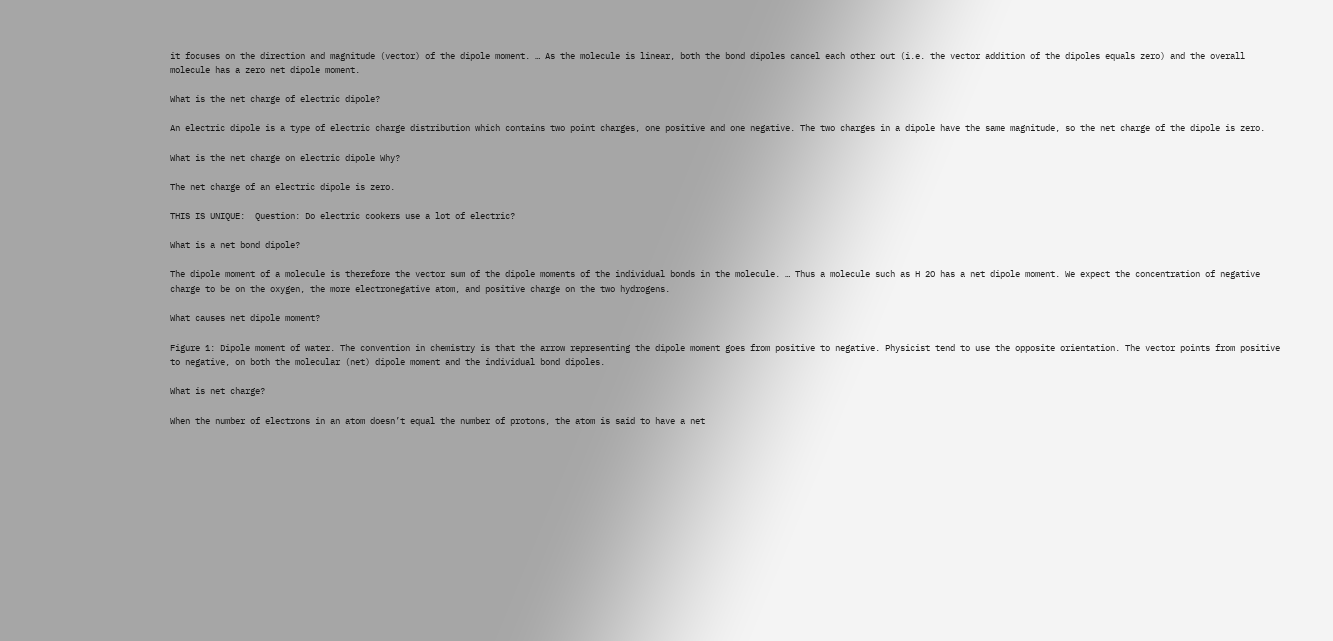it focuses on the direction and magnitude (vector) of the dipole moment. … As the molecule is linear, both the bond dipoles cancel each other out (i.e. the vector addition of the dipoles equals zero) and the overall molecule has a zero net dipole moment.

What is the net charge of electric dipole?

An electric dipole is a type of electric charge distribution which contains two point charges, one positive and one negative. The two charges in a dipole have the same magnitude, so the net charge of the dipole is zero.

What is the net charge on electric dipole Why?

The net charge of an electric dipole is zero.

THIS IS UNIQUE:  Question: Do electric cookers use a lot of electric?

What is a net bond dipole?

The dipole moment of a molecule is therefore the vector sum of the dipole moments of the individual bonds in the molecule. … Thus a molecule such as H 2O has a net dipole moment. We expect the concentration of negative charge to be on the oxygen, the more electronegative atom, and positive charge on the two hydrogens.

What causes net dipole moment?

Figure 1: Dipole moment of water. The convention in chemistry is that the arrow representing the dipole moment goes from positive to negative. Physicist tend to use the opposite orientation. The vector points from positive to negative, on both the molecular (net) dipole moment and the individual bond dipoles.

What is net charge?

When the number of electrons in an atom doesn’t equal the number of protons, the atom is said to have a net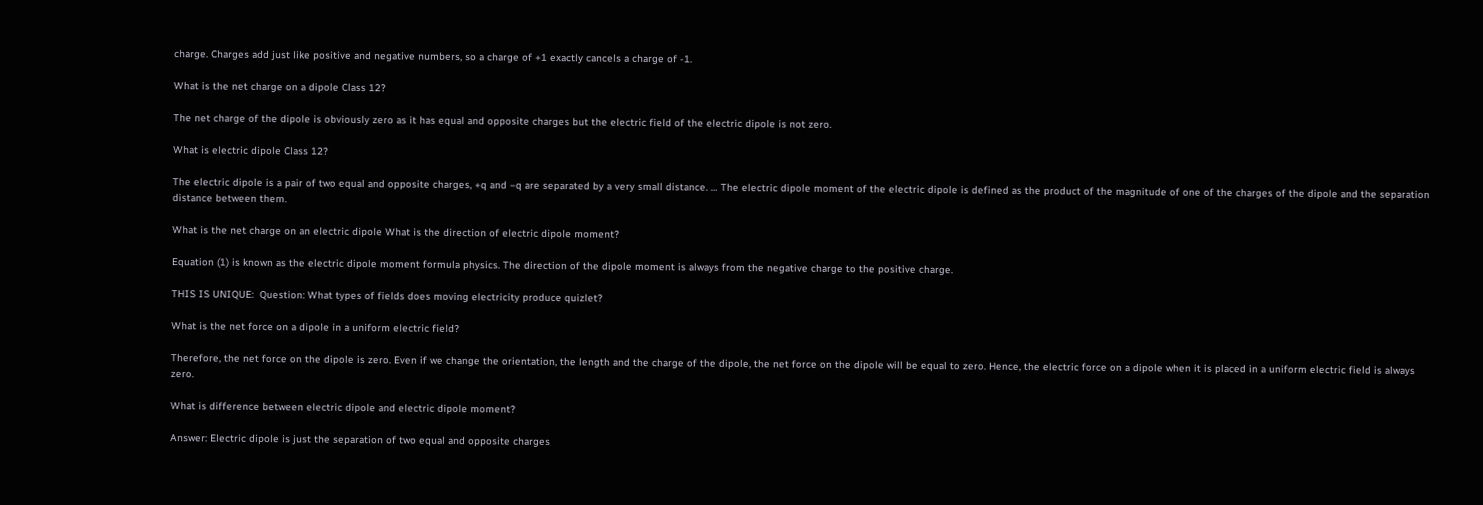charge. Charges add just like positive and negative numbers, so a charge of +1 exactly cancels a charge of -1.

What is the net charge on a dipole Class 12?

The net charge of the dipole is obviously zero as it has equal and opposite charges but the electric field of the electric dipole is not zero.

What is electric dipole Class 12?

The electric dipole is a pair of two equal and opposite charges, +q and −q are separated by a very small distance. … The electric dipole moment of the electric dipole is defined as the product of the magnitude of one of the charges of the dipole and the separation distance between them.

What is the net charge on an electric dipole What is the direction of electric dipole moment?

Equation (1) is known as the electric dipole moment formula physics. The direction of the dipole moment is always from the negative charge to the positive charge.

THIS IS UNIQUE:  Question: What types of fields does moving electricity produce quizlet?

What is the net force on a dipole in a uniform electric field?

Therefore, the net force on the dipole is zero. Even if we change the orientation, the length and the charge of the dipole, the net force on the dipole will be equal to zero. Hence, the electric force on a dipole when it is placed in a uniform electric field is always zero.

What is difference between electric dipole and electric dipole moment?

Answer: Electric dipole is just the separation of two equal and opposite charges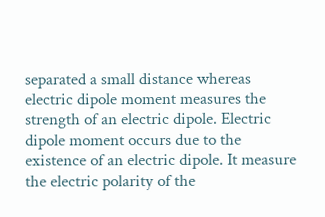separated a small distance whereas electric dipole moment measures the strength of an electric dipole. Electric dipole moment occurs due to the existence of an electric dipole. It measure the electric polarity of the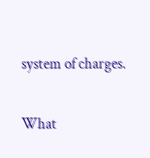system of charges.

What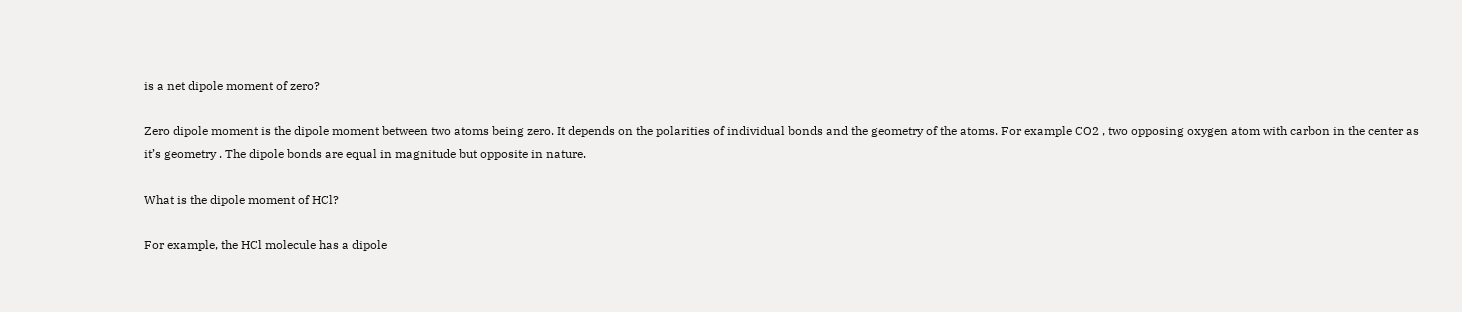is a net dipole moment of zero?

Zero dipole moment is the dipole moment between two atoms being zero. It depends on the polarities of individual bonds and the geometry of the atoms. For example CO2 , two opposing oxygen atom with carbon in the center as it’s geometry . The dipole bonds are equal in magnitude but opposite in nature.

What is the dipole moment of HCl?

For example, the HCl molecule has a dipole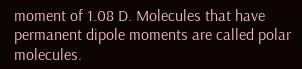moment of 1.08 D. Molecules that have permanent dipole moments are called polar molecules.